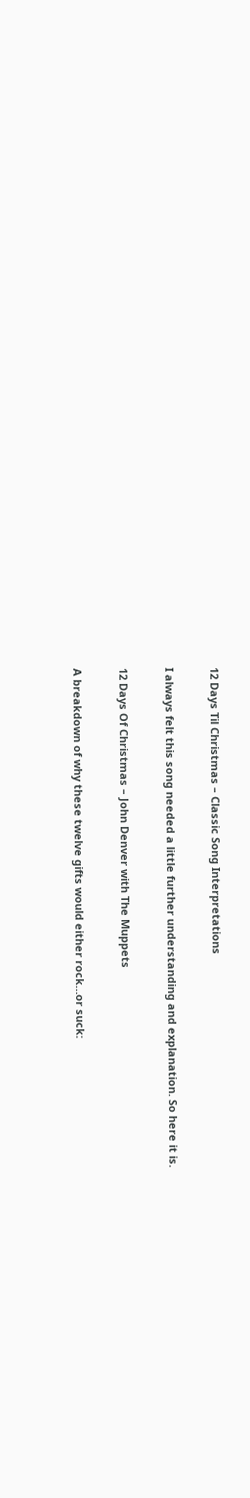12 Days Til Christmas – Classic Song Interpretations

I always felt this song needed a little further understanding and explanation. So here it is.

12 Days Of Christmas – John Denver with The Muppets

A breakdown of why these twelve gifts would either rock…or suck: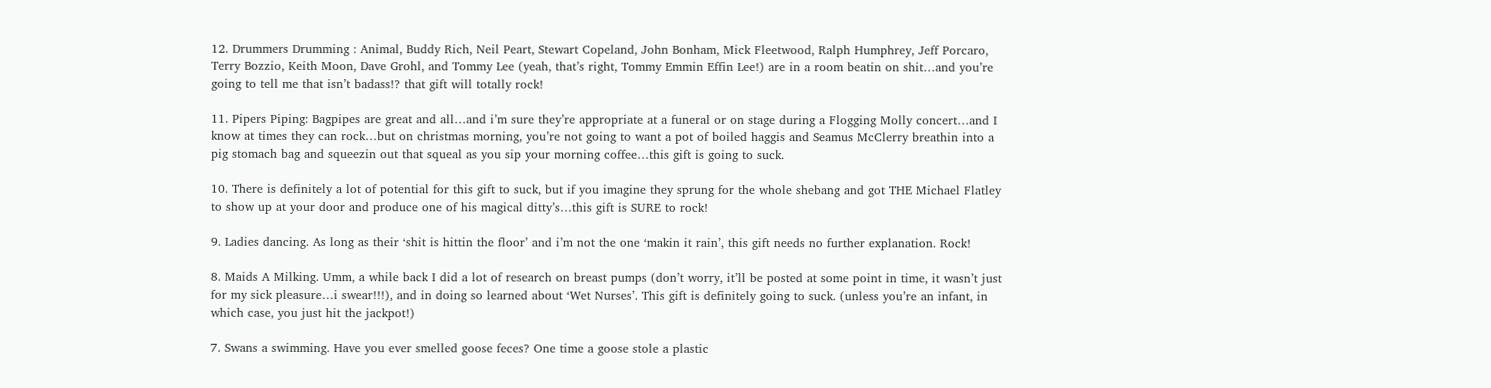12. Drummers Drumming : Animal, Buddy Rich, Neil Peart, Stewart Copeland, John Bonham, Mick Fleetwood, Ralph Humphrey, Jeff Porcaro, Terry Bozzio, Keith Moon, Dave Grohl, and Tommy Lee (yeah, that’s right, Tommy Emmin Effin Lee!) are in a room beatin on shit…and you’re going to tell me that isn’t badass!? that gift will totally rock!

11. Pipers Piping: Bagpipes are great and all…and i’m sure they’re appropriate at a funeral or on stage during a Flogging Molly concert…and I know at times they can rock…but on christmas morning, you’re not going to want a pot of boiled haggis and Seamus McClerry breathin into a pig stomach bag and squeezin out that squeal as you sip your morning coffee…this gift is going to suck.

10. There is definitely a lot of potential for this gift to suck, but if you imagine they sprung for the whole shebang and got THE Michael Flatley to show up at your door and produce one of his magical ditty’s…this gift is SURE to rock!

9. Ladies dancing. As long as their ‘shit is hittin the floor’ and i’m not the one ‘makin it rain’, this gift needs no further explanation. Rock!

8. Maids A Milking. Umm, a while back I did a lot of research on breast pumps (don’t worry, it’ll be posted at some point in time, it wasn’t just for my sick pleasure…i swear!!!), and in doing so learned about ‘Wet Nurses’. This gift is definitely going to suck. (unless you’re an infant, in which case, you just hit the jackpot!)

7. Swans a swimming. Have you ever smelled goose feces? One time a goose stole a plastic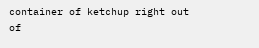container of ketchup right out of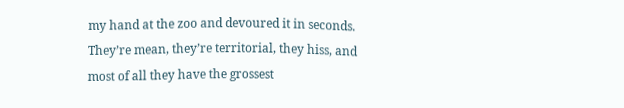my hand at the zoo and devoured it in seconds. They’re mean, they’re territorial, they hiss, and most of all they have the grossest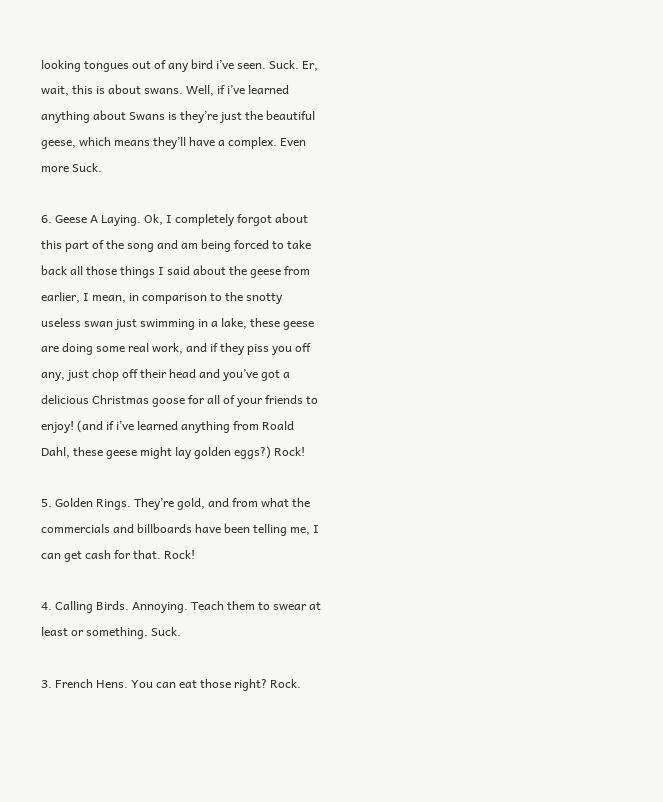looking tongues out of any bird i’ve seen. Suck. Er, wait, this is about swans. Well, if i’ve learned anything about Swans is they’re just the beautiful geese, which means they’ll have a complex. Even more Suck.

6. Geese A Laying. Ok, I completely forgot about this part of the song and am being forced to take back all those things I said about the geese from earlier, I mean, in comparison to the snotty useless swan just swimming in a lake, these geese are doing some real work, and if they piss you off any, just chop off their head and you’ve got a delicious Christmas goose for all of your friends to enjoy! (and if i’ve learned anything from Roald Dahl, these geese might lay golden eggs?) Rock!

5. Golden Rings. They’re gold, and from what the commercials and billboards have been telling me, I can get cash for that. Rock!

4. Calling Birds. Annoying. Teach them to swear at least or something. Suck.

3. French Hens. You can eat those right? Rock.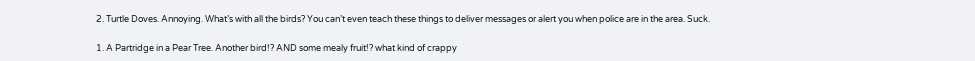2. Turtle Doves. Annoying. What’s with all the birds? You can’t even teach these things to deliver messages or alert you when police are in the area. Suck.

1. A Partridge in a Pear Tree. Another bird!? AND some mealy fruit!? what kind of crappy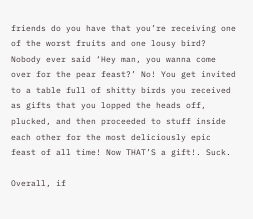friends do you have that you’re receiving one of the worst fruits and one lousy bird? Nobody ever said ‘Hey man, you wanna come over for the pear feast?’ No! You get invited to a table full of shitty birds you received as gifts that you lopped the heads off, plucked, and then proceeded to stuff inside each other for the most deliciously epic feast of all time! Now THAT’S a gift!. Suck.

Overall, if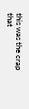this was the crap that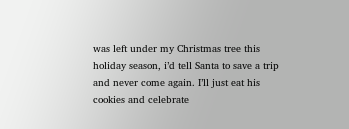was left under my Christmas tree this holiday season, i’d tell Santa to save a trip and never come again. I’ll just eat his cookies and celebrate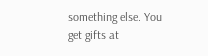something else. You get gifts at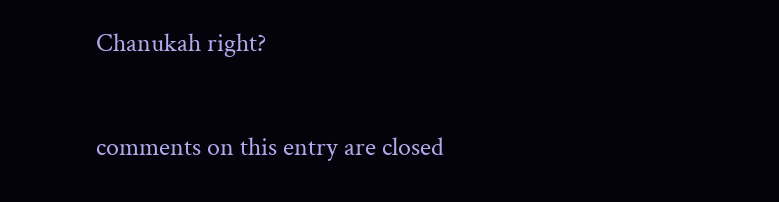Chanukah right?

comments on this entry are closed